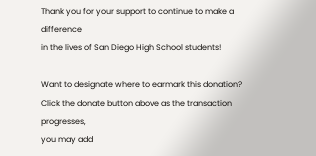Thank you for your support to continue to make a difference
in the lives of San Diego High School students!

Want to designate where to earmark this donation?
Click the donate button above as the transaction progresses,
you may add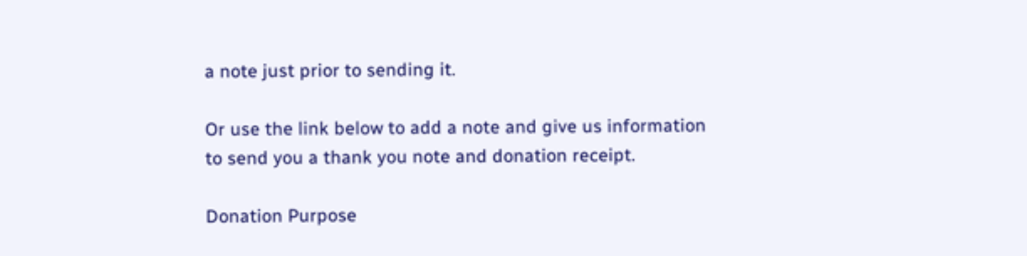a note just prior to sending it.

Or use the link below to add a note and give us information
to send you a thank you note and donation receipt.

Donation Purpose